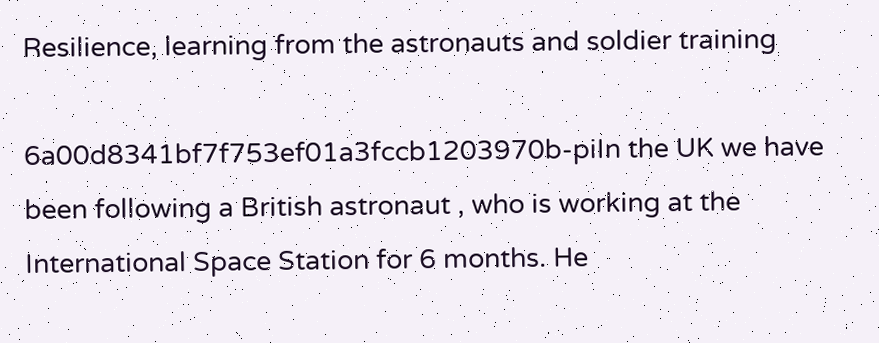Resilience, learning from the astronauts and soldier training

6a00d8341bf7f753ef01a3fccb1203970b-piIn the UK we have been following a British astronaut , who is working at the International Space Station for 6 months. He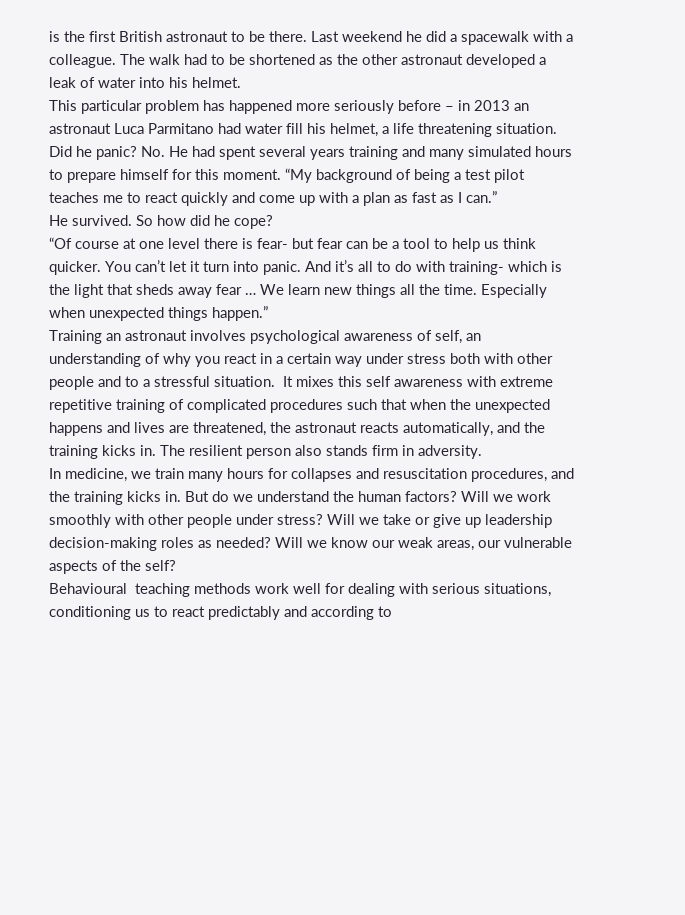is the first British astronaut to be there. Last weekend he did a spacewalk with a colleague. The walk had to be shortened as the other astronaut developed a leak of water into his helmet.
This particular problem has happened more seriously before – in 2013 an astronaut Luca Parmitano had water fill his helmet, a life threatening situation. Did he panic? No. He had spent several years training and many simulated hours to prepare himself for this moment. “My background of being a test pilot teaches me to react quickly and come up with a plan as fast as I can.”
He survived. So how did he cope?
“Of course at one level there is fear- but fear can be a tool to help us think quicker. You can’t let it turn into panic. And it’s all to do with training- which is the light that sheds away fear … We learn new things all the time. Especially when unexpected things happen.”
Training an astronaut involves psychological awareness of self, an understanding of why you react in a certain way under stress both with other people and to a stressful situation.  It mixes this self awareness with extreme repetitive training of complicated procedures such that when the unexpected happens and lives are threatened, the astronaut reacts automatically, and the training kicks in. The resilient person also stands firm in adversity.
In medicine, we train many hours for collapses and resuscitation procedures, and the training kicks in. But do we understand the human factors? Will we work smoothly with other people under stress? Will we take or give up leadership decision-making roles as needed? Will we know our weak areas, our vulnerable aspects of the self?
Behavioural  teaching methods work well for dealing with serious situations, conditioning us to react predictably and according to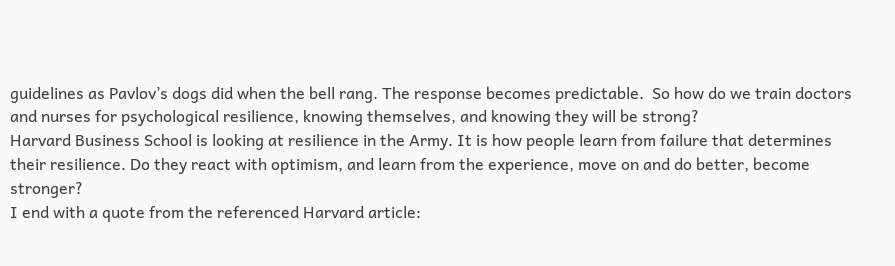guidelines as Pavlov’s dogs did when the bell rang. The response becomes predictable.  So how do we train doctors and nurses for psychological resilience, knowing themselves, and knowing they will be strong?
Harvard Business School is looking at resilience in the Army. It is how people learn from failure that determines their resilience. Do they react with optimism, and learn from the experience, move on and do better, become stronger?
I end with a quote from the referenced Harvard article: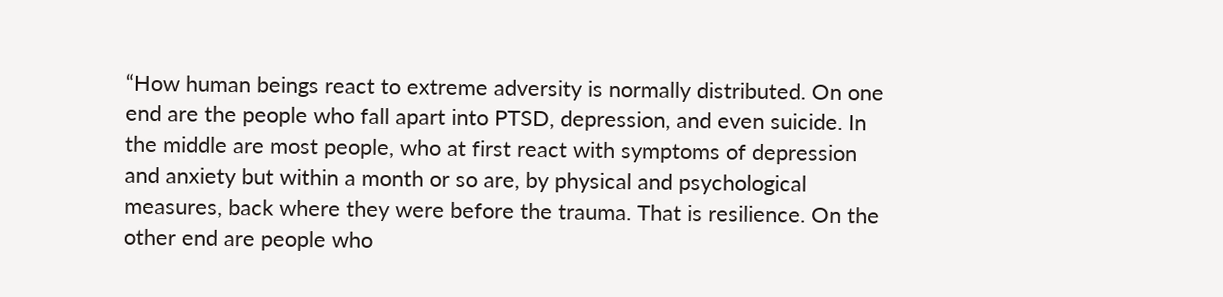“How human beings react to extreme adversity is normally distributed. On one end are the people who fall apart into PTSD, depression, and even suicide. In the middle are most people, who at first react with symptoms of depression and anxiety but within a month or so are, by physical and psychological measures, back where they were before the trauma. That is resilience. On the other end are people who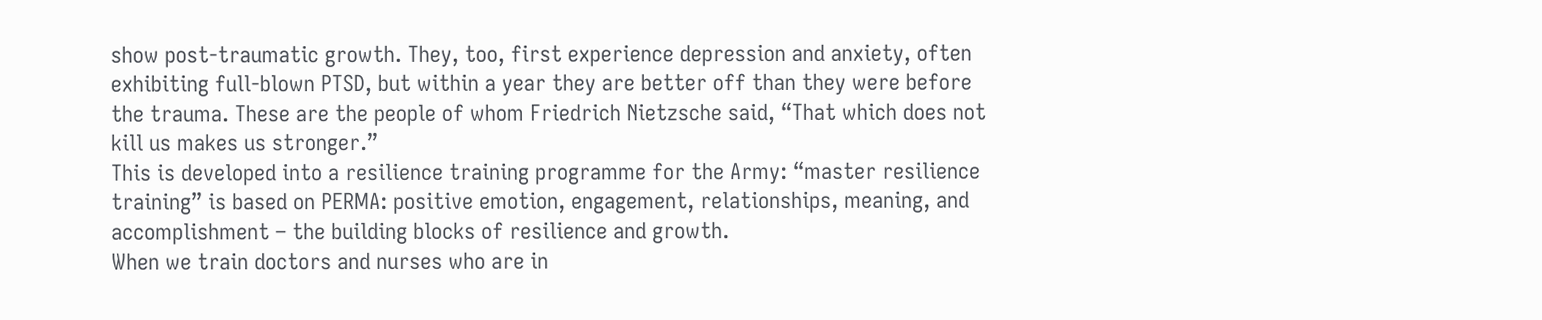show post-traumatic growth. They, too, first experience depression and anxiety, often exhibiting full-blown PTSD, but within a year they are better off than they were before the trauma. These are the people of whom Friedrich Nietzsche said, “That which does not kill us makes us stronger.”
This is developed into a resilience training programme for the Army: “master resilience training” is based on PERMA: positive emotion, engagement, relationships, meaning, and accomplishment – the building blocks of resilience and growth.
When we train doctors and nurses who are in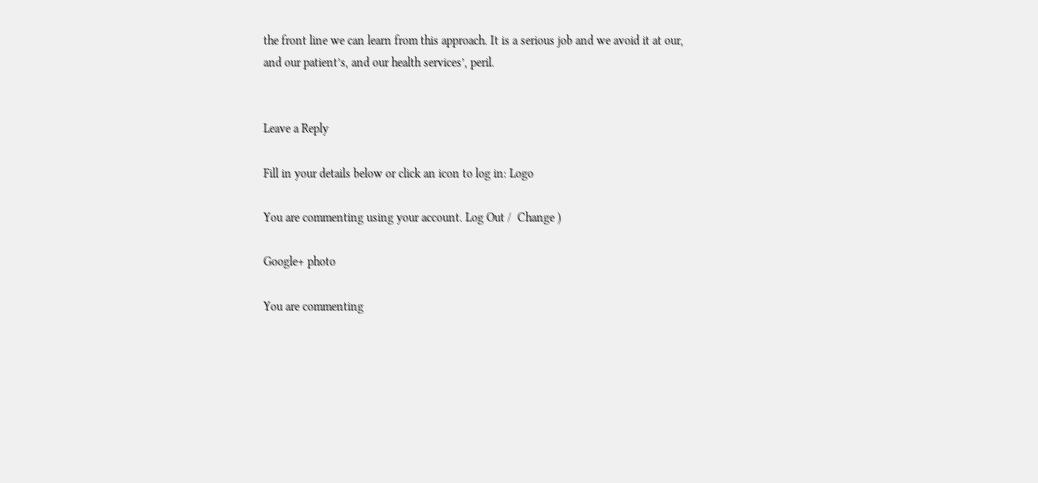the front line we can learn from this approach. It is a serious job and we avoid it at our, and our patient’s, and our health services’, peril.


Leave a Reply

Fill in your details below or click an icon to log in: Logo

You are commenting using your account. Log Out /  Change )

Google+ photo

You are commenting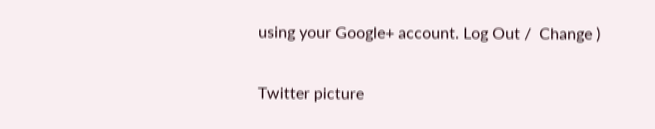using your Google+ account. Log Out /  Change )

Twitter picture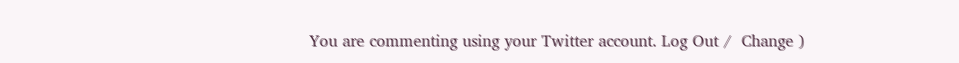You are commenting using your Twitter account. Log Out /  Change )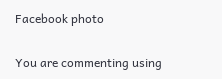Facebook photo

You are commenting using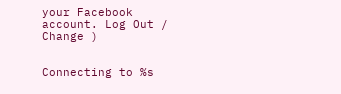your Facebook account. Log Out /  Change )


Connecting to %s